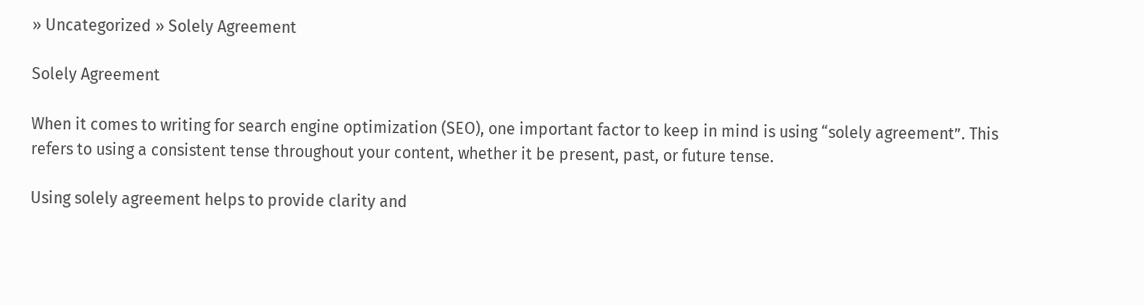» Uncategorized » Solely Agreement

Solely Agreement

When it comes to writing for search engine optimization (SEO), one important factor to keep in mind is using “solely agreement”. This refers to using a consistent tense throughout your content, whether it be present, past, or future tense.

Using solely agreement helps to provide clarity and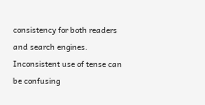consistency for both readers and search engines. Inconsistent use of tense can be confusing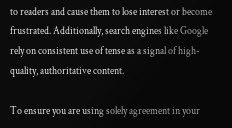to readers and cause them to lose interest or become frustrated. Additionally, search engines like Google rely on consistent use of tense as a signal of high-quality, authoritative content.

To ensure you are using solely agreement in your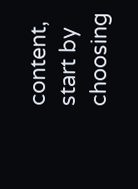content, start by choosing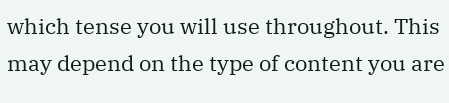which tense you will use throughout. This may depend on the type of content you are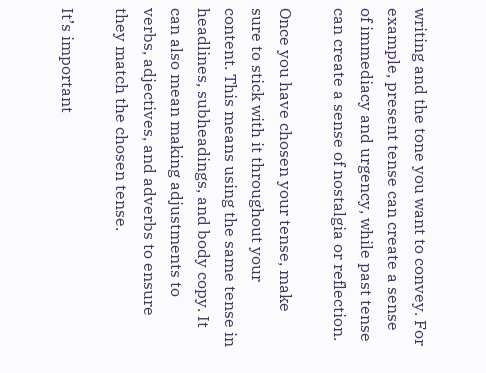writing and the tone you want to convey. For example, present tense can create a sense of immediacy and urgency, while past tense can create a sense of nostalgia or reflection.

Once you have chosen your tense, make sure to stick with it throughout your content. This means using the same tense in headlines, subheadings, and body copy. It can also mean making adjustments to verbs, adjectives, and adverbs to ensure they match the chosen tense.

It’s important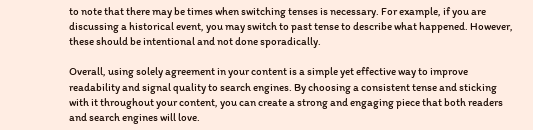to note that there may be times when switching tenses is necessary. For example, if you are discussing a historical event, you may switch to past tense to describe what happened. However, these should be intentional and not done sporadically.

Overall, using solely agreement in your content is a simple yet effective way to improve readability and signal quality to search engines. By choosing a consistent tense and sticking with it throughout your content, you can create a strong and engaging piece that both readers and search engines will love.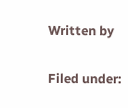Written by

Filed under: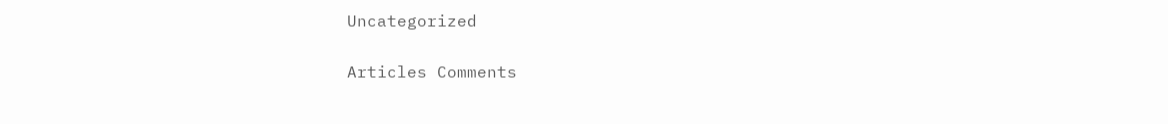Uncategorized

Articles Comments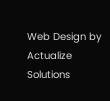Web Design by Actualize Solutions